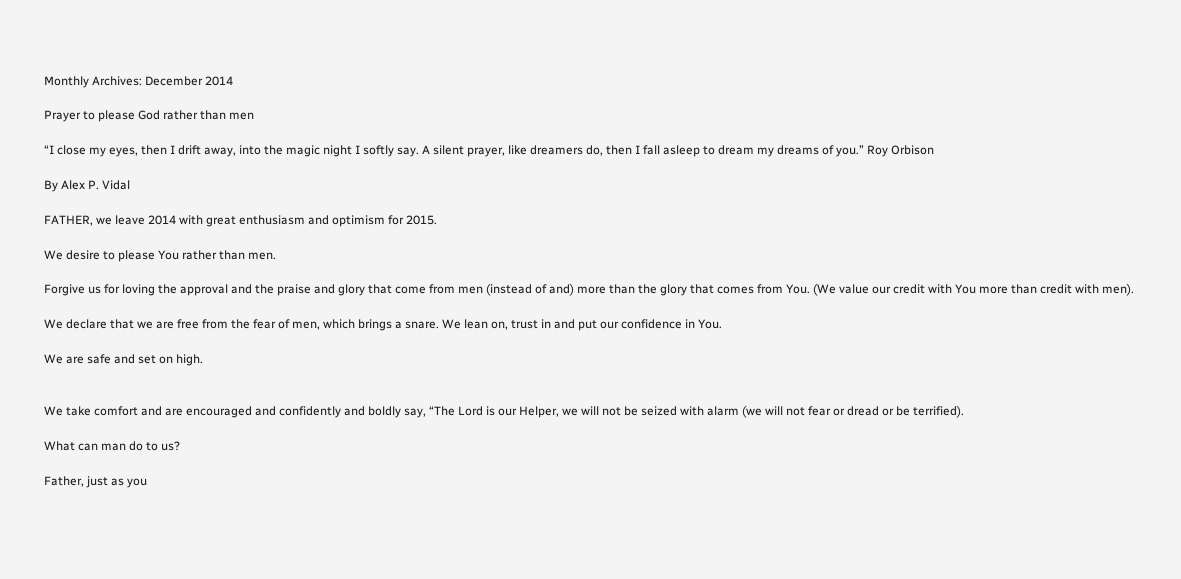Monthly Archives: December 2014

Prayer to please God rather than men

“I close my eyes, then I drift away, into the magic night I softly say. A silent prayer, like dreamers do, then I fall asleep to dream my dreams of you.” Roy Orbison

By Alex P. Vidal

FATHER, we leave 2014 with great enthusiasm and optimism for 2015.

We desire to please You rather than men.

Forgive us for loving the approval and the praise and glory that come from men (instead of and) more than the glory that comes from You. (We value our credit with You more than credit with men).

We declare that we are free from the fear of men, which brings a snare. We lean on, trust in and put our confidence in You.

We are safe and set on high.


We take comfort and are encouraged and confidently and boldly say, “The Lord is our Helper, we will not be seized with alarm (we will not fear or dread or be terrified).

What can man do to us?

Father, just as you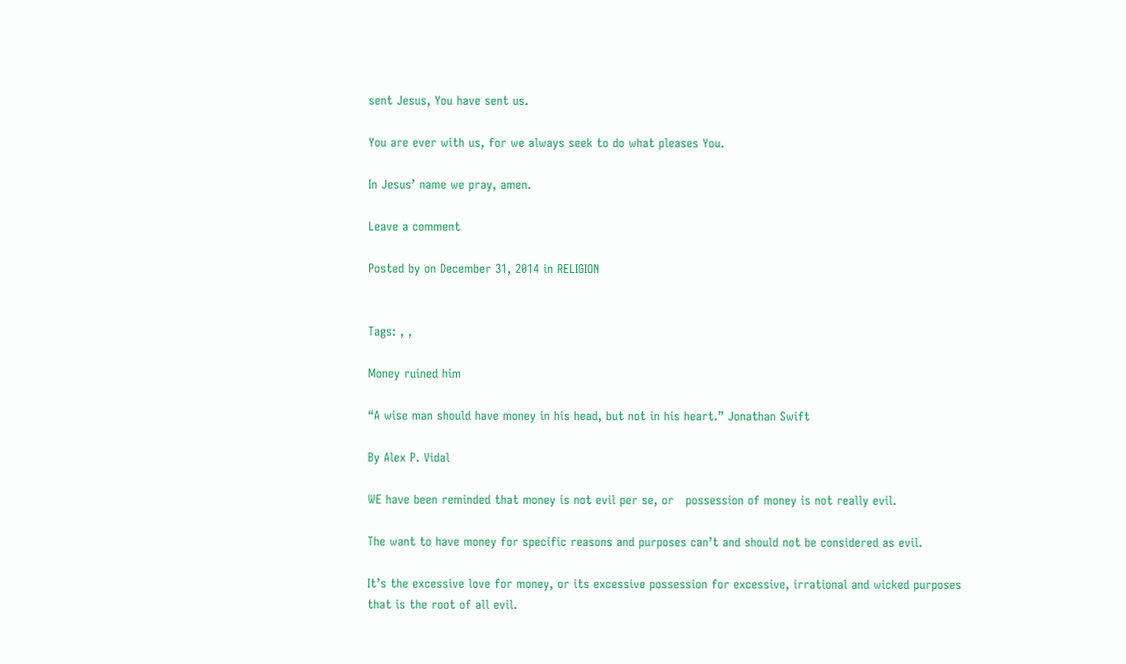sent Jesus, You have sent us.

You are ever with us, for we always seek to do what pleases You.

In Jesus’ name we pray, amen.

Leave a comment

Posted by on December 31, 2014 in RELIGION


Tags: , ,

Money ruined him

“A wise man should have money in his head, but not in his heart.” Jonathan Swift

By Alex P. Vidal

WE have been reminded that money is not evil per se, or   possession of money is not really evil.

The want to have money for specific reasons and purposes can’t and should not be considered as evil.

It’s the excessive love for money, or its excessive possession for excessive, irrational and wicked purposes that is the root of all evil.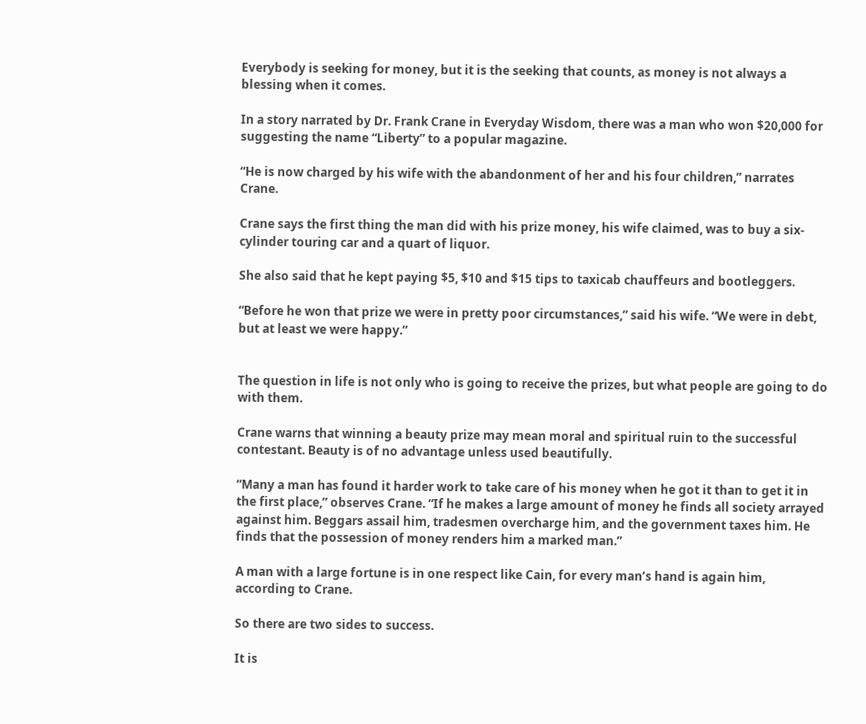Everybody is seeking for money, but it is the seeking that counts, as money is not always a blessing when it comes.

In a story narrated by Dr. Frank Crane in Everyday Wisdom, there was a man who won $20,000 for suggesting the name “Liberty” to a popular magazine.

“He is now charged by his wife with the abandonment of her and his four children,” narrates Crane.

Crane says the first thing the man did with his prize money, his wife claimed, was to buy a six-cylinder touring car and a quart of liquor.

She also said that he kept paying $5, $10 and $15 tips to taxicab chauffeurs and bootleggers.

“Before he won that prize we were in pretty poor circumstances,” said his wife. “We were in debt, but at least we were happy.”


The question in life is not only who is going to receive the prizes, but what people are going to do with them.

Crane warns that winning a beauty prize may mean moral and spiritual ruin to the successful contestant. Beauty is of no advantage unless used beautifully.

“Many a man has found it harder work to take care of his money when he got it than to get it in the first place,” observes Crane. “If he makes a large amount of money he finds all society arrayed against him. Beggars assail him, tradesmen overcharge him, and the government taxes him. He finds that the possession of money renders him a marked man.”

A man with a large fortune is in one respect like Cain, for every man’s hand is again him, according to Crane.

So there are two sides to success.

It is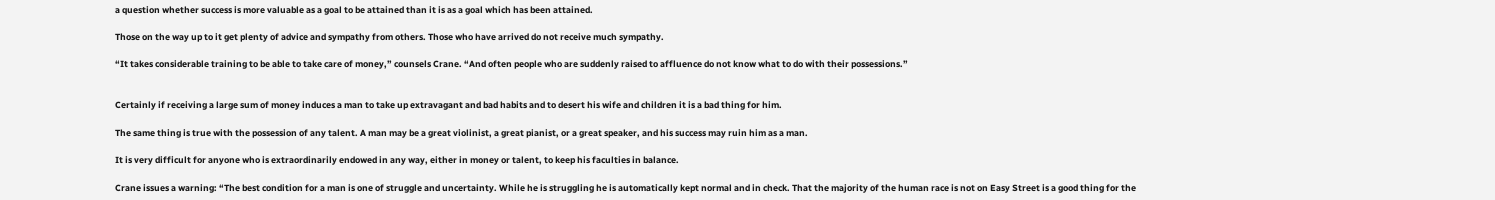a question whether success is more valuable as a goal to be attained than it is as a goal which has been attained.

Those on the way up to it get plenty of advice and sympathy from others. Those who have arrived do not receive much sympathy.

“It takes considerable training to be able to take care of money,” counsels Crane. “And often people who are suddenly raised to affluence do not know what to do with their possessions.”


Certainly if receiving a large sum of money induces a man to take up extravagant and bad habits and to desert his wife and children it is a bad thing for him.

The same thing is true with the possession of any talent. A man may be a great violinist, a great pianist, or a great speaker, and his success may ruin him as a man.

It is very difficult for anyone who is extraordinarily endowed in any way, either in money or talent, to keep his faculties in balance.

Crane issues a warning: “The best condition for a man is one of struggle and uncertainty. While he is struggling he is automatically kept normal and in check. That the majority of the human race is not on Easy Street is a good thing for the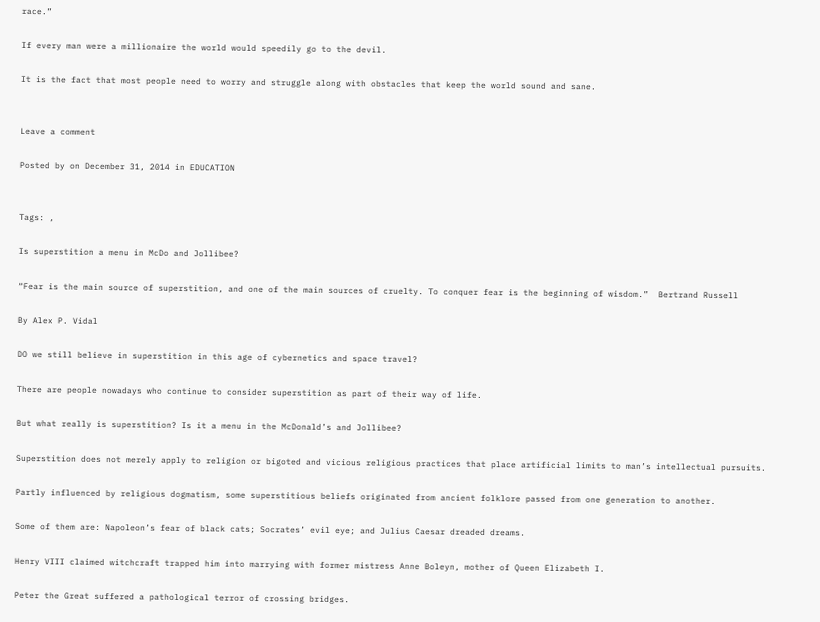race.”

If every man were a millionaire the world would speedily go to the devil.

It is the fact that most people need to worry and struggle along with obstacles that keep the world sound and sane.


Leave a comment

Posted by on December 31, 2014 in EDUCATION


Tags: ,

Is superstition a menu in McDo and Jollibee?

“Fear is the main source of superstition, and one of the main sources of cruelty. To conquer fear is the beginning of wisdom.”  Bertrand Russell

By Alex P. Vidal

DO we still believe in superstition in this age of cybernetics and space travel?

There are people nowadays who continue to consider superstition as part of their way of life.

But what really is superstition? Is it a menu in the McDonald’s and Jollibee?

Superstition does not merely apply to religion or bigoted and vicious religious practices that place artificial limits to man’s intellectual pursuits.

Partly influenced by religious dogmatism, some superstitious beliefs originated from ancient folklore passed from one generation to another.

Some of them are: Napoleon’s fear of black cats; Socrates’ evil eye; and Julius Caesar dreaded dreams.

Henry VIII claimed witchcraft trapped him into marrying with former mistress Anne Boleyn, mother of Queen Elizabeth I.

Peter the Great suffered a pathological terror of crossing bridges.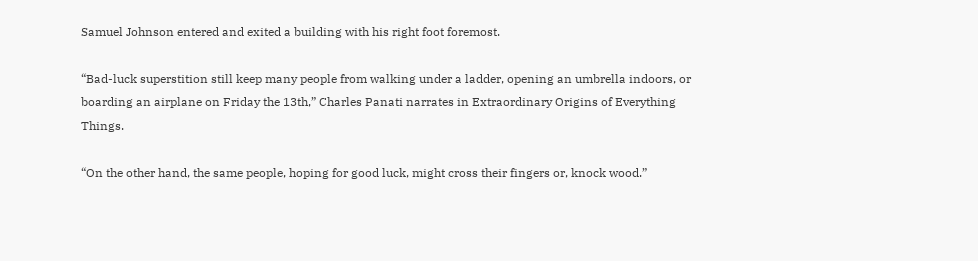Samuel Johnson entered and exited a building with his right foot foremost.

“Bad-luck superstition still keep many people from walking under a ladder, opening an umbrella indoors, or boarding an airplane on Friday the 13th,” Charles Panati narrates in Extraordinary Origins of Everything Things.

“On the other hand, the same people, hoping for good luck, might cross their fingers or, knock wood.”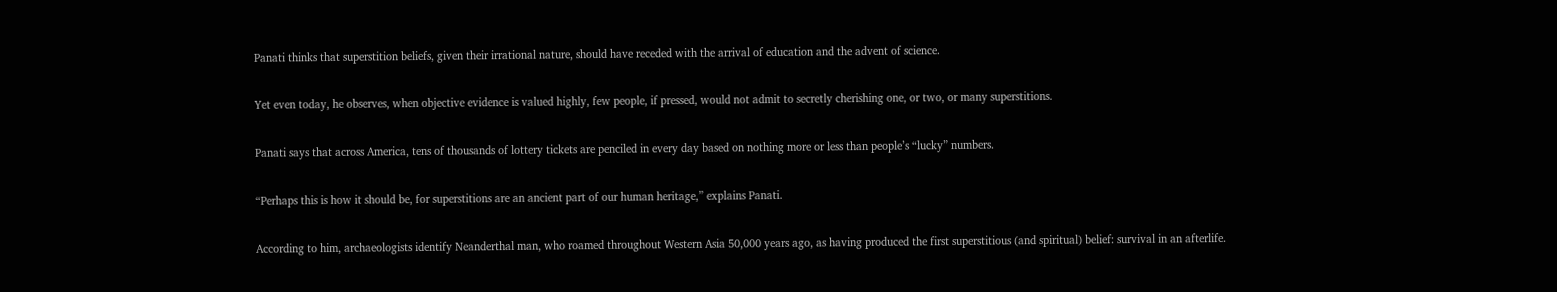Panati thinks that superstition beliefs, given their irrational nature, should have receded with the arrival of education and the advent of science.

Yet even today, he observes, when objective evidence is valued highly, few people, if pressed, would not admit to secretly cherishing one, or two, or many superstitions.

Panati says that across America, tens of thousands of lottery tickets are penciled in every day based on nothing more or less than people’s “lucky” numbers.

“Perhaps this is how it should be, for superstitions are an ancient part of our human heritage,” explains Panati.

According to him, archaeologists identify Neanderthal man, who roamed throughout Western Asia 50,000 years ago, as having produced the first superstitious (and spiritual) belief: survival in an afterlife.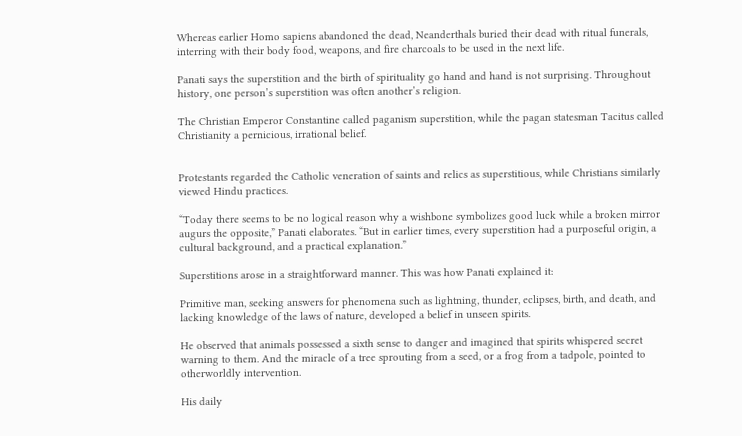Whereas earlier Homo sapiens abandoned the dead, Neanderthals buried their dead with ritual funerals, interring with their body food, weapons, and fire charcoals to be used in the next life.

Panati says the superstition and the birth of spirituality go hand and hand is not surprising. Throughout history, one person’s superstition was often another’s religion.

The Christian Emperor Constantine called paganism superstition, while the pagan statesman Tacitus called Christianity a pernicious, irrational belief.


Protestants regarded the Catholic veneration of saints and relics as superstitious, while Christians similarly viewed Hindu practices.

“Today there seems to be no logical reason why a wishbone symbolizes good luck while a broken mirror augurs the opposite,” Panati elaborates. “But in earlier times, every superstition had a purposeful origin, a cultural background, and a practical explanation.”

Superstitions arose in a straightforward manner. This was how Panati explained it:

Primitive man, seeking answers for phenomena such as lightning, thunder, eclipses, birth, and death, and lacking knowledge of the laws of nature, developed a belief in unseen spirits.

He observed that animals possessed a sixth sense to danger and imagined that spirits whispered secret warning to them. And the miracle of a tree sprouting from a seed, or a frog from a tadpole, pointed to otherworldly intervention.

His daily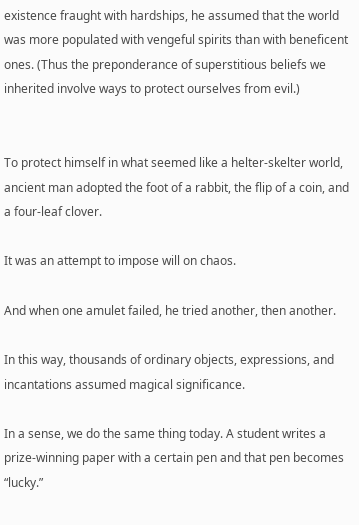existence fraught with hardships, he assumed that the world was more populated with vengeful spirits than with beneficent ones. (Thus the preponderance of superstitious beliefs we inherited involve ways to protect ourselves from evil.)


To protect himself in what seemed like a helter-skelter world, ancient man adopted the foot of a rabbit, the flip of a coin, and a four-leaf clover.

It was an attempt to impose will on chaos.

And when one amulet failed, he tried another, then another.

In this way, thousands of ordinary objects, expressions, and incantations assumed magical significance.

In a sense, we do the same thing today. A student writes a prize-winning paper with a certain pen and that pen becomes “lucky.”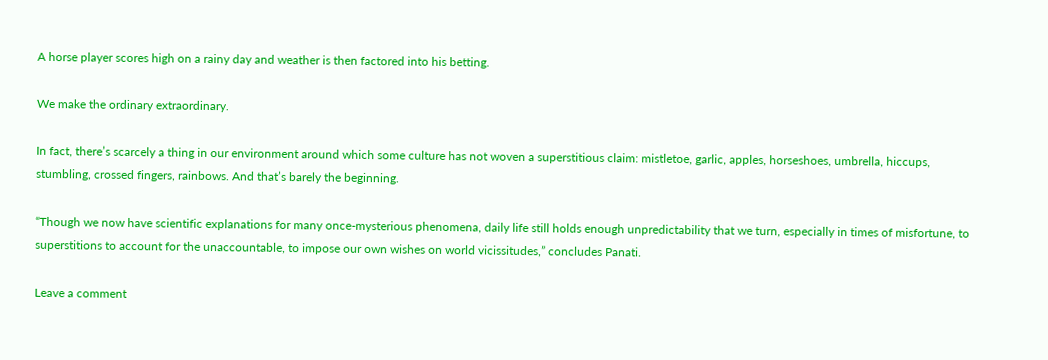A horse player scores high on a rainy day and weather is then factored into his betting.

We make the ordinary extraordinary.

In fact, there’s scarcely a thing in our environment around which some culture has not woven a superstitious claim: mistletoe, garlic, apples, horseshoes, umbrella, hiccups, stumbling, crossed fingers, rainbows. And that’s barely the beginning.

“Though we now have scientific explanations for many once-mysterious phenomena, daily life still holds enough unpredictability that we turn, especially in times of misfortune, to superstitions to account for the unaccountable, to impose our own wishes on world vicissitudes,” concludes Panati.

Leave a comment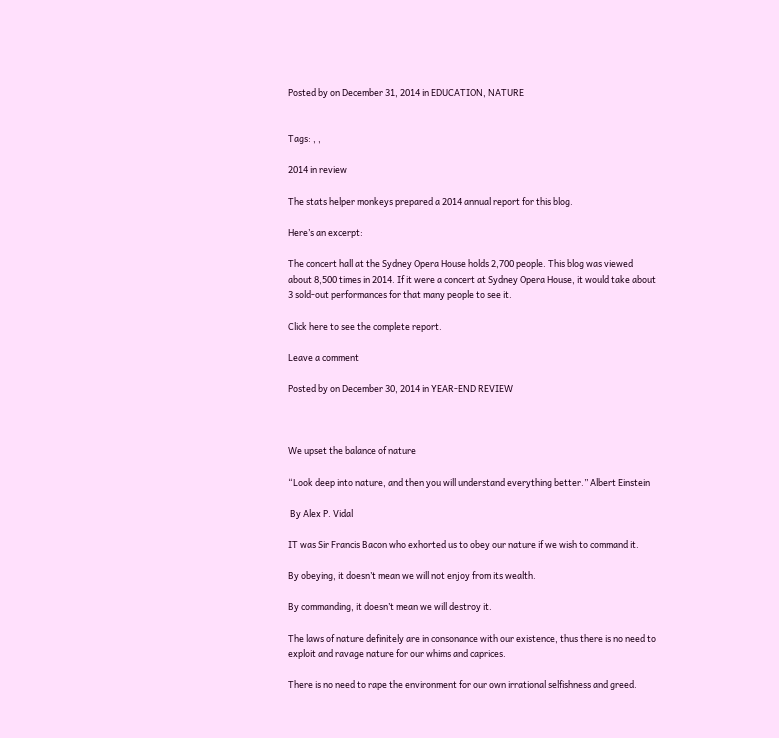Posted by on December 31, 2014 in EDUCATION, NATURE


Tags: , ,

2014 in review

The stats helper monkeys prepared a 2014 annual report for this blog.

Here’s an excerpt:

The concert hall at the Sydney Opera House holds 2,700 people. This blog was viewed about 8,500 times in 2014. If it were a concert at Sydney Opera House, it would take about 3 sold-out performances for that many people to see it.

Click here to see the complete report.

Leave a comment

Posted by on December 30, 2014 in YEAR-END REVIEW



We upset the balance of nature

“Look deep into nature, and then you will understand everything better.” Albert Einstein

 By Alex P. Vidal

IT was Sir Francis Bacon who exhorted us to obey our nature if we wish to command it.

By obeying, it doesn’t mean we will not enjoy from its wealth.

By commanding, it doesn’t mean we will destroy it.

The laws of nature definitely are in consonance with our existence, thus there is no need to exploit and ravage nature for our whims and caprices.

There is no need to rape the environment for our own irrational selfishness and greed.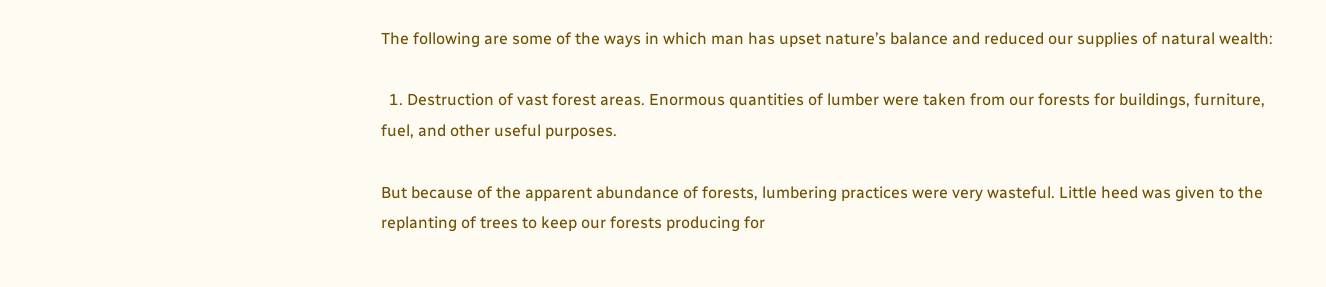The following are some of the ways in which man has upset nature’s balance and reduced our supplies of natural wealth:

  1. Destruction of vast forest areas. Enormous quantities of lumber were taken from our forests for buildings, furniture, fuel, and other useful purposes.

But because of the apparent abundance of forests, lumbering practices were very wasteful. Little heed was given to the replanting of trees to keep our forests producing for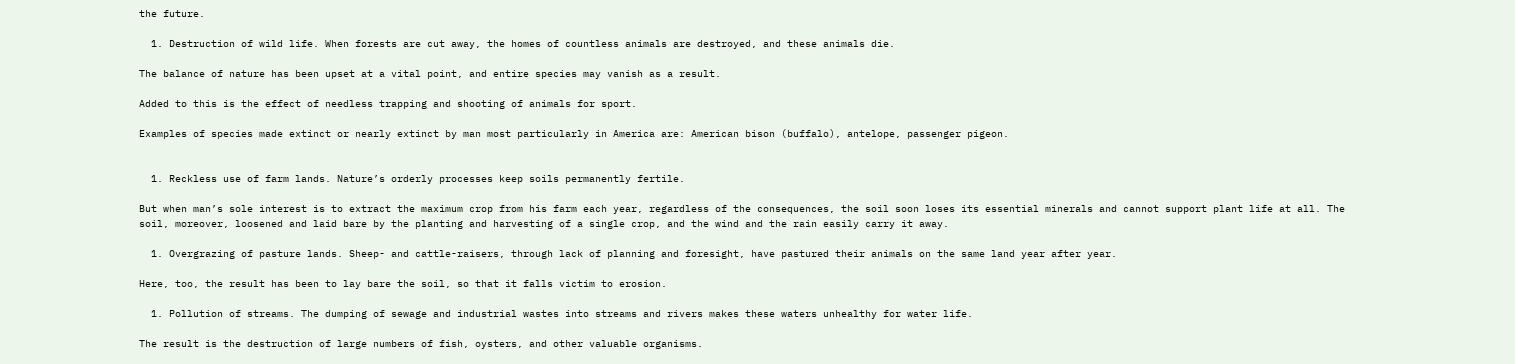the future.

  1. Destruction of wild life. When forests are cut away, the homes of countless animals are destroyed, and these animals die.

The balance of nature has been upset at a vital point, and entire species may vanish as a result.

Added to this is the effect of needless trapping and shooting of animals for sport.

Examples of species made extinct or nearly extinct by man most particularly in America are: American bison (buffalo), antelope, passenger pigeon.


  1. Reckless use of farm lands. Nature’s orderly processes keep soils permanently fertile.

But when man’s sole interest is to extract the maximum crop from his farm each year, regardless of the consequences, the soil soon loses its essential minerals and cannot support plant life at all. The soil, moreover, loosened and laid bare by the planting and harvesting of a single crop, and the wind and the rain easily carry it away.

  1. Overgrazing of pasture lands. Sheep- and cattle-raisers, through lack of planning and foresight, have pastured their animals on the same land year after year.

Here, too, the result has been to lay bare the soil, so that it falls victim to erosion.

  1. Pollution of streams. The dumping of sewage and industrial wastes into streams and rivers makes these waters unhealthy for water life.

The result is the destruction of large numbers of fish, oysters, and other valuable organisms.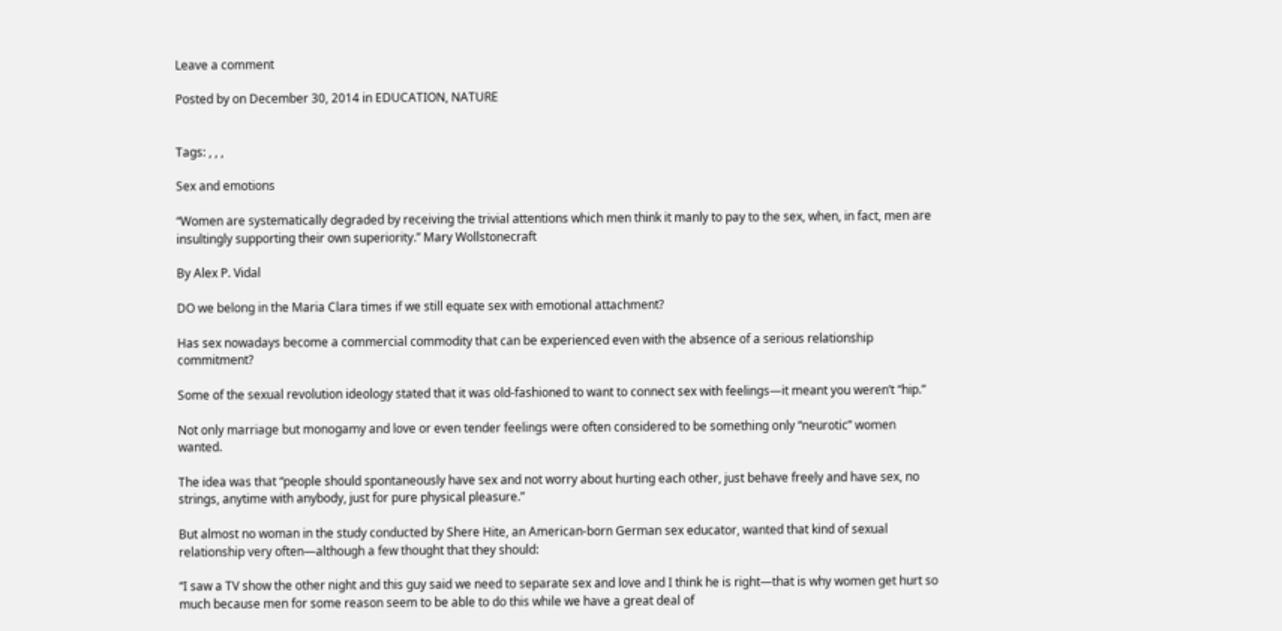Leave a comment

Posted by on December 30, 2014 in EDUCATION, NATURE


Tags: , , ,

Sex and emotions

“Women are systematically degraded by receiving the trivial attentions which men think it manly to pay to the sex, when, in fact, men are insultingly supporting their own superiority.” Mary Wollstonecraft

By Alex P. Vidal

DO we belong in the Maria Clara times if we still equate sex with emotional attachment?

Has sex nowadays become a commercial commodity that can be experienced even with the absence of a serious relationship commitment?

Some of the sexual revolution ideology stated that it was old-fashioned to want to connect sex with feelings—it meant you weren’t “hip.”

Not only marriage but monogamy and love or even tender feelings were often considered to be something only “neurotic” women wanted.

The idea was that “people should spontaneously have sex and not worry about hurting each other, just behave freely and have sex, no strings, anytime with anybody, just for pure physical pleasure.”

But almost no woman in the study conducted by Shere Hite, an American-born German sex educator, wanted that kind of sexual relationship very often—although a few thought that they should:

“I saw a TV show the other night and this guy said we need to separate sex and love and I think he is right—that is why women get hurt so much because men for some reason seem to be able to do this while we have a great deal of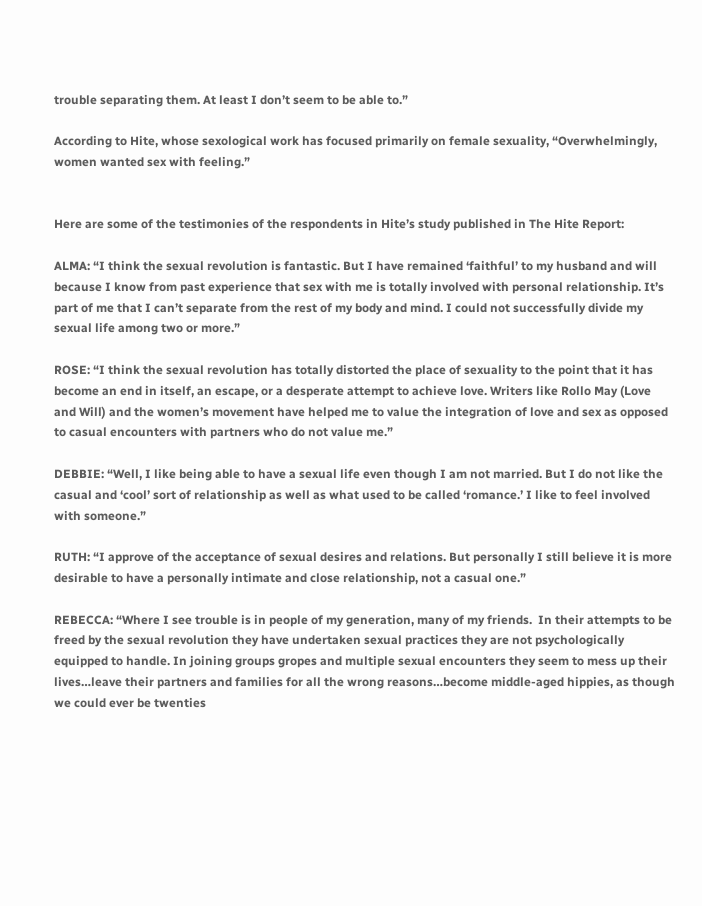trouble separating them. At least I don’t seem to be able to.”

According to Hite, whose sexological work has focused primarily on female sexuality, “Overwhelmingly, women wanted sex with feeling.”


Here are some of the testimonies of the respondents in Hite’s study published in The Hite Report:

ALMA: “I think the sexual revolution is fantastic. But I have remained ‘faithful’ to my husband and will because I know from past experience that sex with me is totally involved with personal relationship. It’s part of me that I can’t separate from the rest of my body and mind. I could not successfully divide my sexual life among two or more.”

ROSE: “I think the sexual revolution has totally distorted the place of sexuality to the point that it has become an end in itself, an escape, or a desperate attempt to achieve love. Writers like Rollo May (Love and Will) and the women’s movement have helped me to value the integration of love and sex as opposed to casual encounters with partners who do not value me.”

DEBBIE: “Well, I like being able to have a sexual life even though I am not married. But I do not like the casual and ‘cool’ sort of relationship as well as what used to be called ‘romance.’ I like to feel involved with someone.”

RUTH: “I approve of the acceptance of sexual desires and relations. But personally I still believe it is more desirable to have a personally intimate and close relationship, not a casual one.”

REBECCA: “Where I see trouble is in people of my generation, many of my friends.  In their attempts to be freed by the sexual revolution they have undertaken sexual practices they are not psychologically equipped to handle. In joining groups gropes and multiple sexual encounters they seem to mess up their lives…leave their partners and families for all the wrong reasons…become middle-aged hippies, as though we could ever be twenties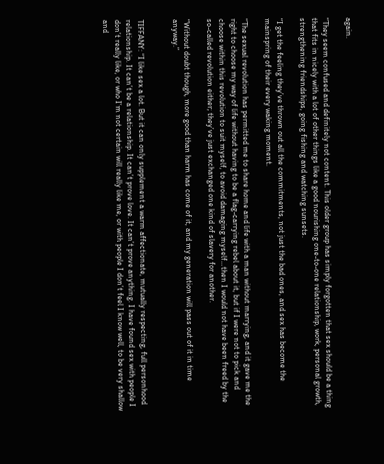again.

“They seem confused and definitely not content. This older group has simply forgotten that sex should be a thing that fits in nicely with a lot of other things like a good nourishing one-to-one relationship, work, personal growth, strengthening friendships, going fishing and watching sunsets.

“I get the feeling they’ve thrown out all the commitments, not just the bad ones, and sex has become the mainspring of their every waking moment.

“The sexual revolution has permitted me to share home and life with a man without marrying, and it gave me the right to choose my way of life without having to be a flag-carrying rebel about it, but if I were not to pick and choose within this revolution to suit myself, to avoid damaging myself…then I would not have been freed by the so-called revolution either; they’ve just exchanged one kind of slavery for another.

“Without doubt though, more good than harm has come of it, and my generation will pass out of it in time anyway.”


TIFFANY: “I like sex a lot. But it can only supplement a warm affectionate, mutually respecting, full personhood relationship. It can’t be a relationship. It can’t prove love. It can’t prove anything. I have found sex with people I don’t really like, or who I’m not certain will really like me, or with people I don’t feel I know well, to be very shallow and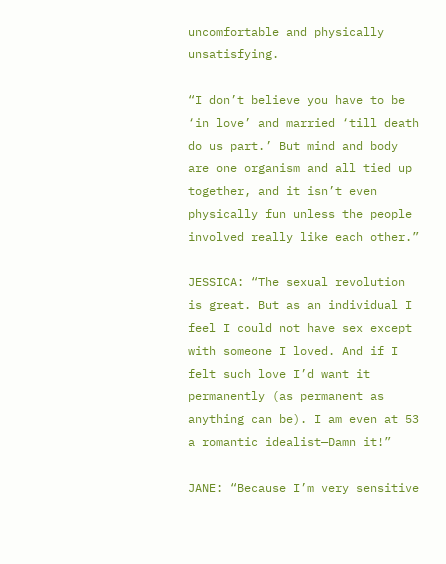uncomfortable and physically unsatisfying.

“I don’t believe you have to be ‘in love’ and married ‘till death do us part.’ But mind and body are one organism and all tied up together, and it isn’t even physically fun unless the people involved really like each other.”

JESSICA: “The sexual revolution is great. But as an individual I feel I could not have sex except with someone I loved. And if I felt such love I’d want it permanently (as permanent as anything can be). I am even at 53 a romantic idealist—Damn it!”

JANE: “Because I’m very sensitive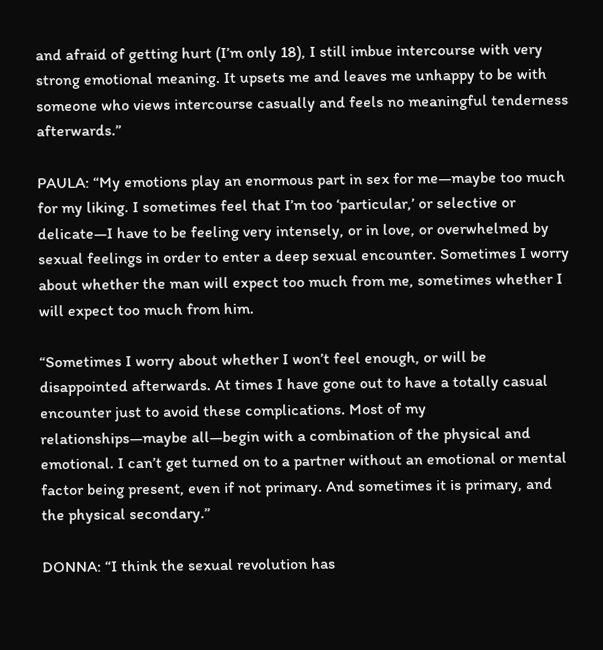and afraid of getting hurt (I’m only 18), I still imbue intercourse with very strong emotional meaning. It upsets me and leaves me unhappy to be with someone who views intercourse casually and feels no meaningful tenderness afterwards.”

PAULA: “My emotions play an enormous part in sex for me—maybe too much for my liking. I sometimes feel that I’m too ‘particular,’ or selective or delicate—I have to be feeling very intensely, or in love, or overwhelmed by sexual feelings in order to enter a deep sexual encounter. Sometimes I worry about whether the man will expect too much from me, sometimes whether I will expect too much from him.

“Sometimes I worry about whether I won’t feel enough, or will be disappointed afterwards. At times I have gone out to have a totally casual encounter just to avoid these complications. Most of my relationships—maybe all—begin with a combination of the physical and emotional. I can’t get turned on to a partner without an emotional or mental factor being present, even if not primary. And sometimes it is primary, and the physical secondary.”

DONNA: “I think the sexual revolution has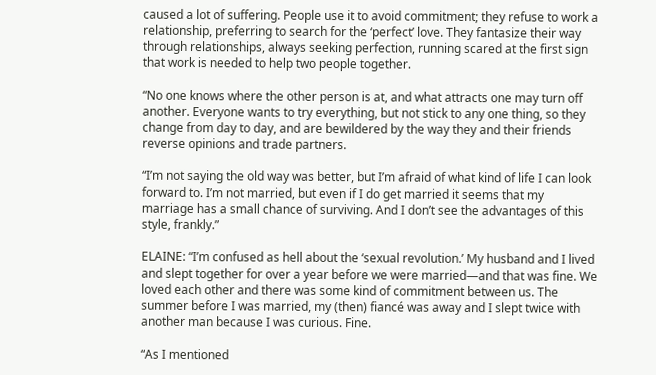caused a lot of suffering. People use it to avoid commitment; they refuse to work a relationship, preferring to search for the ‘perfect’ love. They fantasize their way through relationships, always seeking perfection, running scared at the first sign that work is needed to help two people together.

“No one knows where the other person is at, and what attracts one may turn off another. Everyone wants to try everything, but not stick to any one thing, so they change from day to day, and are bewildered by the way they and their friends reverse opinions and trade partners.

“I’m not saying the old way was better, but I’m afraid of what kind of life I can look forward to. I’m not married, but even if I do get married it seems that my marriage has a small chance of surviving. And I don’t see the advantages of this style, frankly.”

ELAINE: “I’m confused as hell about the ‘sexual revolution.’ My husband and I lived and slept together for over a year before we were married—and that was fine. We loved each other and there was some kind of commitment between us. The summer before I was married, my (then) fiancé was away and I slept twice with another man because I was curious. Fine.

“As I mentioned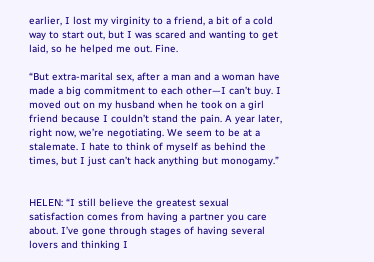earlier, I lost my virginity to a friend, a bit of a cold way to start out, but I was scared and wanting to get laid, so he helped me out. Fine.

“But extra-marital sex, after a man and a woman have made a big commitment to each other—I can’t buy. I moved out on my husband when he took on a girl friend because I couldn’t stand the pain. A year later, right now, we’re negotiating. We seem to be at a stalemate. I hate to think of myself as behind the times, but I just can’t hack anything but monogamy.”


HELEN: “I still believe the greatest sexual satisfaction comes from having a partner you care about. I’ve gone through stages of having several lovers and thinking I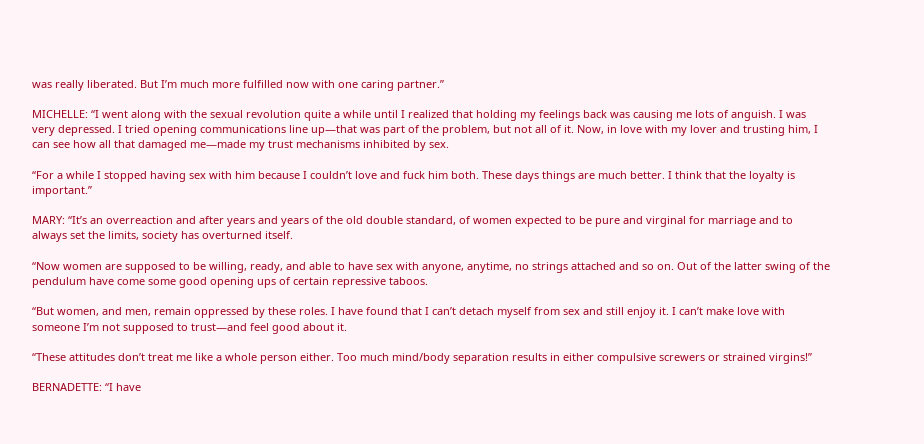was really liberated. But I’m much more fulfilled now with one caring partner.”

MICHELLE: “I went along with the sexual revolution quite a while until I realized that holding my feelings back was causing me lots of anguish. I was very depressed. I tried opening communications line up—that was part of the problem, but not all of it. Now, in love with my lover and trusting him, I can see how all that damaged me—made my trust mechanisms inhibited by sex.

“For a while I stopped having sex with him because I couldn’t love and fuck him both. These days things are much better. I think that the loyalty is important.”

MARY: “It’s an overreaction and after years and years of the old double standard, of women expected to be pure and virginal for marriage and to always set the limits, society has overturned itself.

“Now women are supposed to be willing, ready, and able to have sex with anyone, anytime, no strings attached and so on. Out of the latter swing of the pendulum have come some good opening ups of certain repressive taboos.

“But women, and men, remain oppressed by these roles. I have found that I can’t detach myself from sex and still enjoy it. I can’t make love with someone I’m not supposed to trust—and feel good about it.

“These attitudes don’t treat me like a whole person either. Too much mind/body separation results in either compulsive screwers or strained virgins!”

BERNADETTE: “I have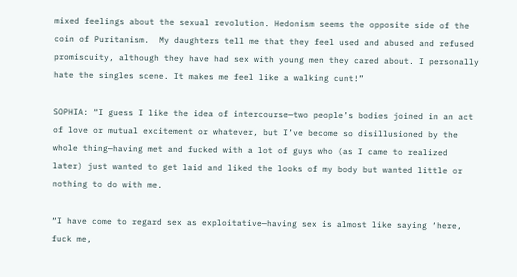mixed feelings about the sexual revolution. Hedonism seems the opposite side of the coin of Puritanism.  My daughters tell me that they feel used and abused and refused promiscuity, although they have had sex with young men they cared about. I personally hate the singles scene. It makes me feel like a walking cunt!”

SOPHIA: “I guess I like the idea of intercourse—two people’s bodies joined in an act of love or mutual excitement or whatever, but I’ve become so disillusioned by the whole thing—having met and fucked with a lot of guys who (as I came to realized later) just wanted to get laid and liked the looks of my body but wanted little or nothing to do with me.

“I have come to regard sex as exploitative—having sex is almost like saying ‘here, fuck me,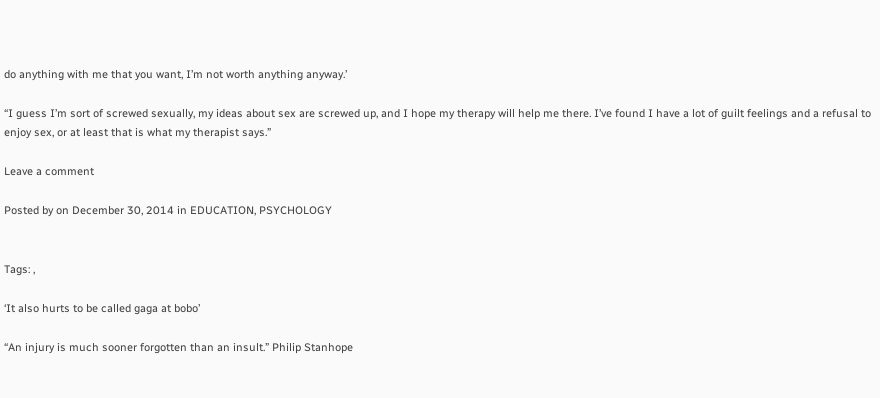do anything with me that you want, I’m not worth anything anyway.’

“I guess I’m sort of screwed sexually, my ideas about sex are screwed up, and I hope my therapy will help me there. I’ve found I have a lot of guilt feelings and a refusal to enjoy sex, or at least that is what my therapist says.”

Leave a comment

Posted by on December 30, 2014 in EDUCATION, PSYCHOLOGY


Tags: ,

‘It also hurts to be called gaga at bobo’

“An injury is much sooner forgotten than an insult.” Philip Stanhope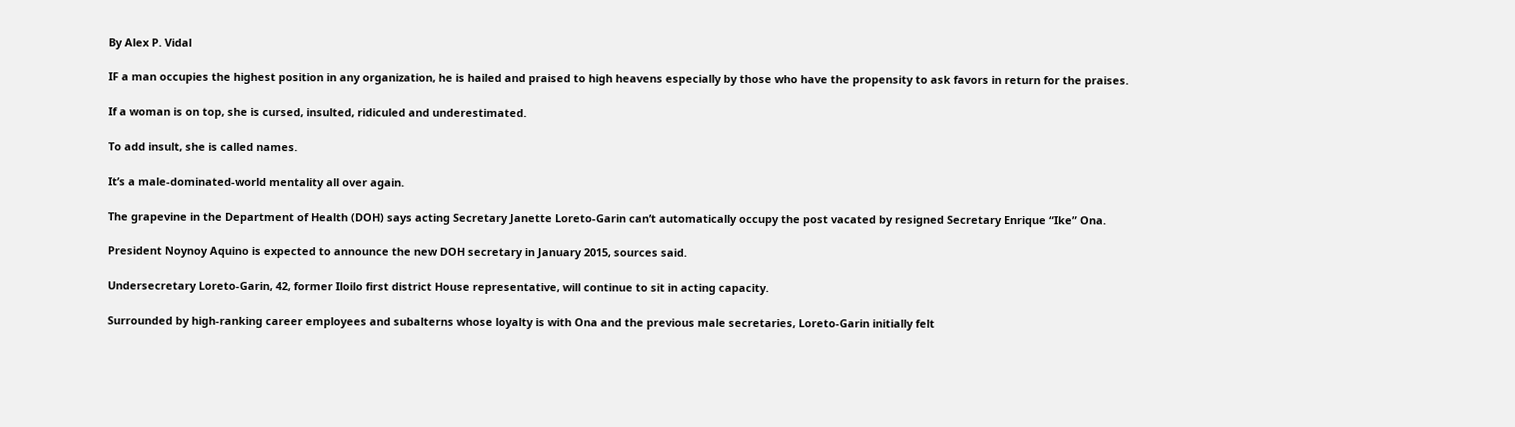By Alex P. Vidal

IF a man occupies the highest position in any organization, he is hailed and praised to high heavens especially by those who have the propensity to ask favors in return for the praises.

If a woman is on top, she is cursed, insulted, ridiculed and underestimated.

To add insult, she is called names.

It’s a male-dominated-world mentality all over again.

The grapevine in the Department of Health (DOH) says acting Secretary Janette Loreto-Garin can’t automatically occupy the post vacated by resigned Secretary Enrique “Ike” Ona.

President Noynoy Aquino is expected to announce the new DOH secretary in January 2015, sources said.

Undersecretary Loreto-Garin, 42, former Iloilo first district House representative, will continue to sit in acting capacity.

Surrounded by high-ranking career employees and subalterns whose loyalty is with Ona and the previous male secretaries, Loreto-Garin initially felt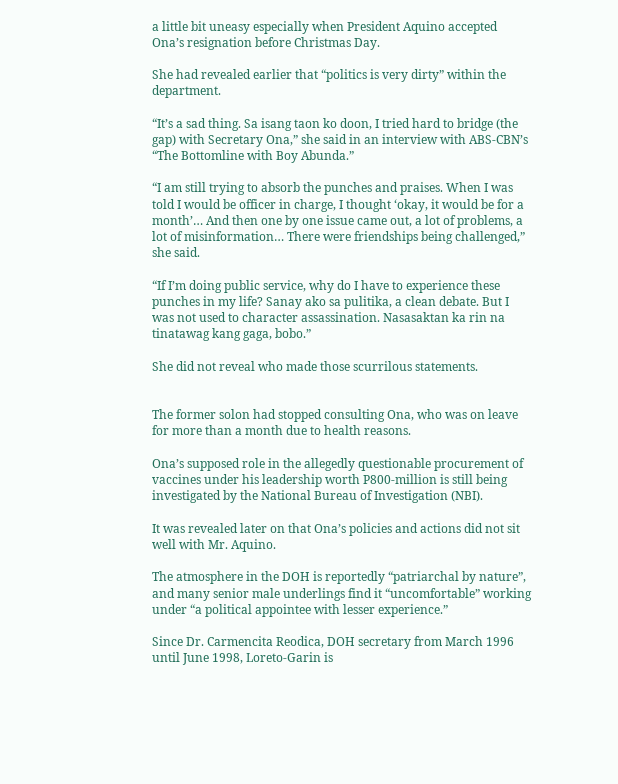a little bit uneasy especially when President Aquino accepted Ona’s resignation before Christmas Day.

She had revealed earlier that “politics is very dirty” within the department.

“It’s a sad thing. Sa isang taon ko doon, I tried hard to bridge (the gap) with Secretary Ona,” she said in an interview with ABS-CBN’s “The Bottomline with Boy Abunda.”

“I am still trying to absorb the punches and praises. When I was told I would be officer in charge, I thought ‘okay, it would be for a month’… And then one by one issue came out, a lot of problems, a lot of misinformation… There were friendships being challenged,” she said.

“If I’m doing public service, why do I have to experience these punches in my life? Sanay ako sa pulitika, a clean debate. But I was not used to character assassination. Nasasaktan ka rin na tinatawag kang gaga, bobo.”

She did not reveal who made those scurrilous statements.


The former solon had stopped consulting Ona, who was on leave for more than a month due to health reasons.

Ona’s supposed role in the allegedly questionable procurement of vaccines under his leadership worth P800-million is still being investigated by the National Bureau of Investigation (NBI).

It was revealed later on that Ona’s policies and actions did not sit well with Mr. Aquino.

The atmosphere in the DOH is reportedly “patriarchal by nature”, and many senior male underlings find it “uncomfortable” working under “a political appointee with lesser experience.”

Since Dr. Carmencita Reodica, DOH secretary from March 1996  until June 1998, Loreto-Garin is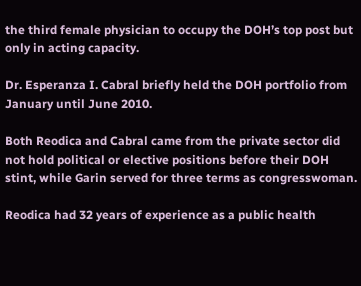the third female physician to occupy the DOH’s top post but only in acting capacity.

Dr. Esperanza I. Cabral briefly held the DOH portfolio from January until June 2010.

Both Reodica and Cabral came from the private sector did not hold political or elective positions before their DOH stint, while Garin served for three terms as congresswoman.

Reodica had 32 years of experience as a public health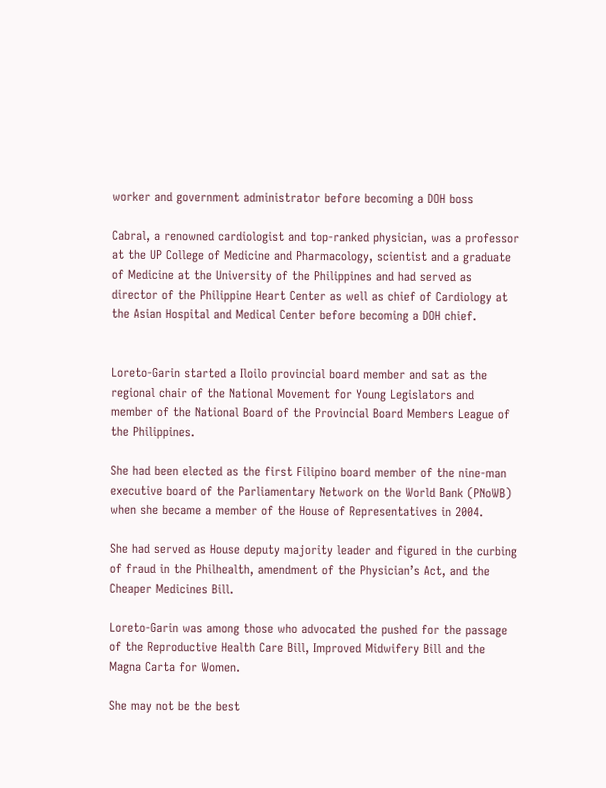worker and government administrator before becoming a DOH boss

Cabral, a renowned cardiologist and top-ranked physician, was a professor at the UP College of Medicine and Pharmacology, scientist and a graduate of Medicine at the University of the Philippines and had served as director of the Philippine Heart Center as well as chief of Cardiology at the Asian Hospital and Medical Center before becoming a DOH chief.


Loreto-Garin started a Iloilo provincial board member and sat as the regional chair of the National Movement for Young Legislators and member of the National Board of the Provincial Board Members League of the Philippines.

She had been elected as the first Filipino board member of the nine-man executive board of the Parliamentary Network on the World Bank (PNoWB) when she became a member of the House of Representatives in 2004.

She had served as House deputy majority leader and figured in the curbing of fraud in the Philhealth, amendment of the Physician’s Act, and the Cheaper Medicines Bill.

Loreto-Garin was among those who advocated the pushed for the passage of the Reproductive Health Care Bill, Improved Midwifery Bill and the Magna Carta for Women.

She may not be the best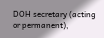DOH secretary (acting or permanent),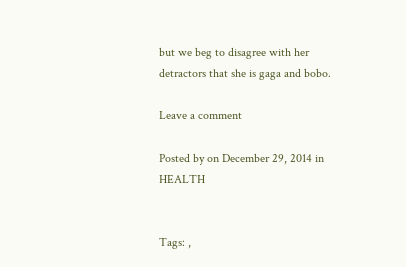but we beg to disagree with her detractors that she is gaga and bobo.

Leave a comment

Posted by on December 29, 2014 in HEALTH


Tags: ,